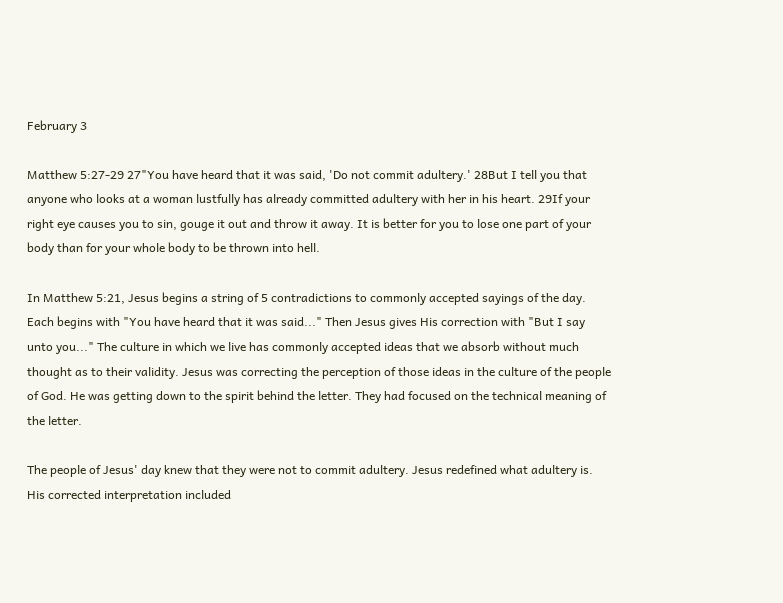February 3

Matthew 5:27-29 27"You have heard that it was said, 'Do not commit adultery.' 28But I tell you that anyone who looks at a woman lustfully has already committed adultery with her in his heart. 29If your right eye causes you to sin, gouge it out and throw it away. It is better for you to lose one part of your body than for your whole body to be thrown into hell.

In Matthew 5:21, Jesus begins a string of 5 contradictions to commonly accepted sayings of the day. Each begins with "You have heard that it was said..." Then Jesus gives His correction with "But I say unto you..." The culture in which we live has commonly accepted ideas that we absorb without much thought as to their validity. Jesus was correcting the perception of those ideas in the culture of the people of God. He was getting down to the spirit behind the letter. They had focused on the technical meaning of the letter.

The people of Jesus' day knew that they were not to commit adultery. Jesus redefined what adultery is. His corrected interpretation included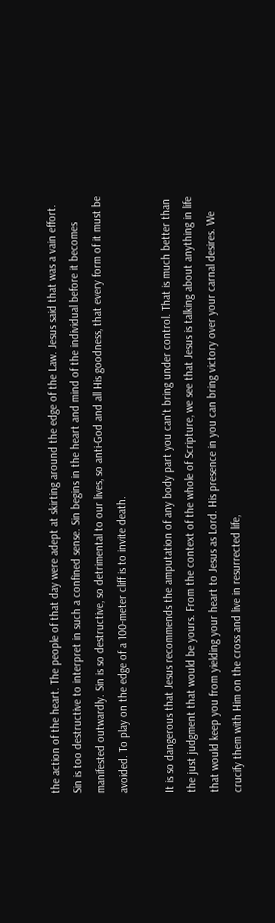the action of the heart. The people of that day were adept at skirting around the edge of the Law. Jesus said that was a vain effort. Sin is too destructive to interpret in such a confined sense. Sin begins in the heart and mind of the individual before it becomes manifested outwardly. Sin is so destructive, so detrimental to our lives, so anti-God and all His goodness, that every form of it must be avoided. To play on the edge of a 100-meter cliff is to invite death.

It is so dangerous that Jesus recommends the amputation of any body part you can't bring under control. That is much better than the just judgment that would be yours. From the context of the whole of Scripture, we see that Jesus is talking about anything in life that would keep you from yielding your heart to Jesus as Lord. His presence in you can bring victory over your carnal desires. We crucify them with Him on the cross and live in resurrected life,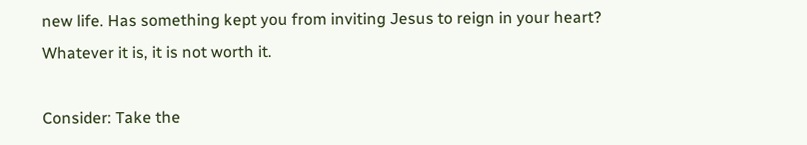new life. Has something kept you from inviting Jesus to reign in your heart? Whatever it is, it is not worth it.

Consider: Take the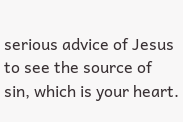serious advice of Jesus to see the source of sin, which is your heart.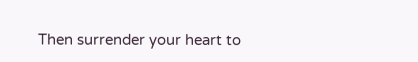Then surrender your heart to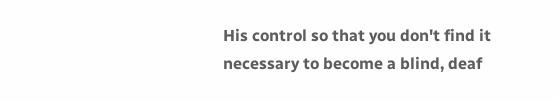His control so that you don't find it necessary to become a blind, deaf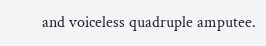and voiceless quadruple amputee.